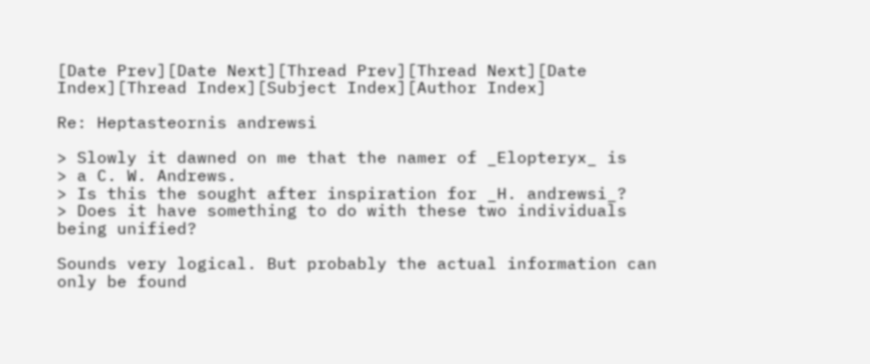[Date Prev][Date Next][Thread Prev][Thread Next][Date Index][Thread Index][Subject Index][Author Index]

Re: Heptasteornis andrewsi

> Slowly it dawned on me that the namer of _Elopteryx_ is
> a C. W. Andrews.
> Is this the sought after inspiration for _H. andrewsi_?
> Does it have something to do with these two individuals being unified?

Sounds very logical. But probably the actual information can only be found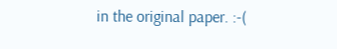in the original paper. :-(